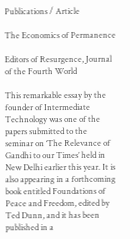Publications / Article

The Economics of Permanence

Editors of Resurgence, Journal of the Fourth World

This remarkable essay by the founder of Intermediate Technology was one of the papers submitted to the seminar on ‘The Relevance of Gandhi to our Times’ held in New Delhi earlier this year. It is also appearing in a forthcoming book entitled Foundations of Peace and Freedom, edited by Ted Dunn, and it has been published in a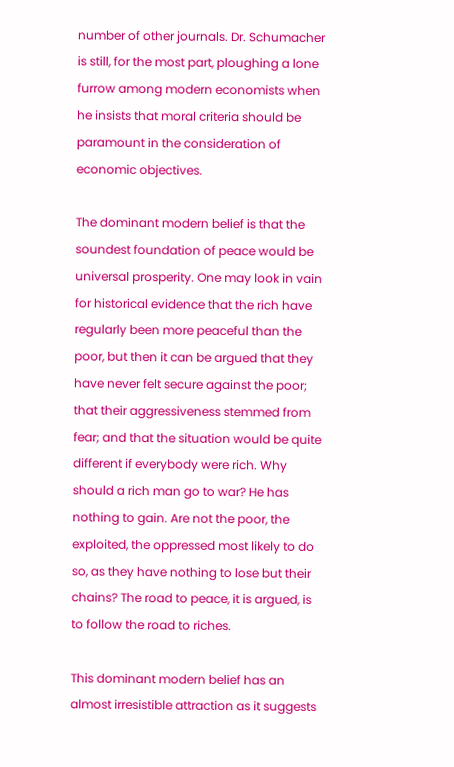number of other journals. Dr. Schumacher is still, for the most part, ploughing a lone furrow among modern economists when he insists that moral criteria should be paramount in the consideration of economic objectives.

The dominant modern belief is that the soundest foundation of peace would be universal prosperity. One may look in vain for historical evidence that the rich have regularly been more peaceful than the poor, but then it can be argued that they have never felt secure against the poor; that their aggressiveness stemmed from fear; and that the situation would be quite different if everybody were rich. Why should a rich man go to war? He has nothing to gain. Are not the poor, the exploited, the oppressed most likely to do so, as they have nothing to lose but their chains? The road to peace, it is argued, is to follow the road to riches.

This dominant modern belief has an almost irresistible attraction as it suggests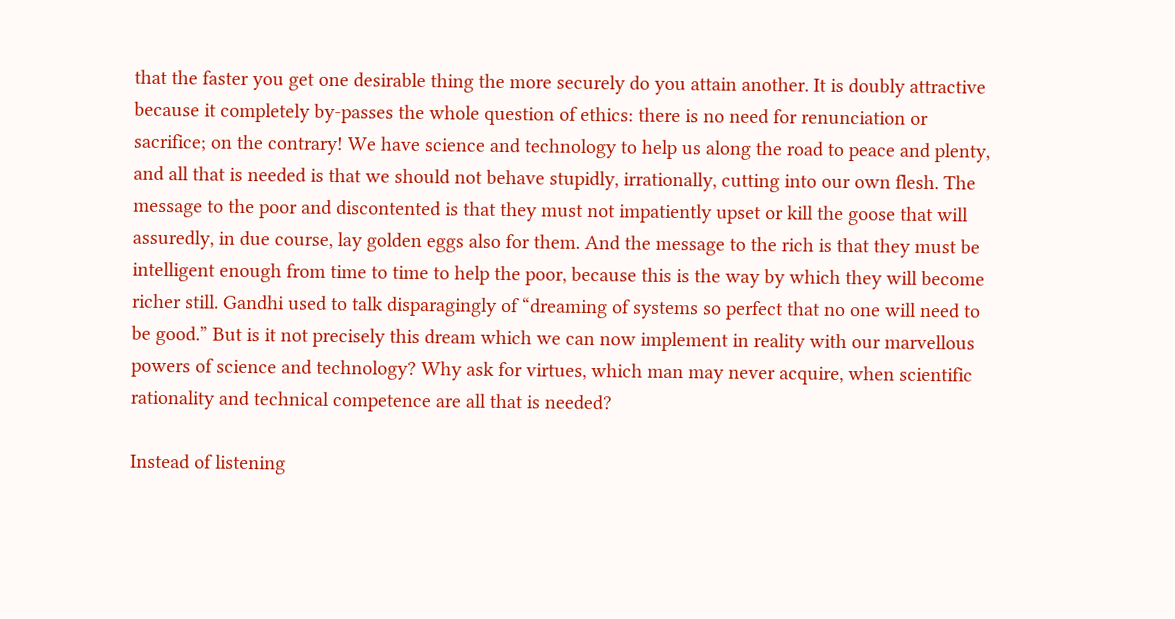that the faster you get one desirable thing the more securely do you attain another. It is doubly attractive because it completely by-passes the whole question of ethics: there is no need for renunciation or sacrifice; on the contrary! We have science and technology to help us along the road to peace and plenty, and all that is needed is that we should not behave stupidly, irrationally, cutting into our own flesh. The message to the poor and discontented is that they must not impatiently upset or kill the goose that will assuredly, in due course, lay golden eggs also for them. And the message to the rich is that they must be intelligent enough from time to time to help the poor, because this is the way by which they will become richer still. Gandhi used to talk disparagingly of “dreaming of systems so perfect that no one will need to be good.” But is it not precisely this dream which we can now implement in reality with our marvellous powers of science and technology? Why ask for virtues, which man may never acquire, when scientific rationality and technical competence are all that is needed?

Instead of listening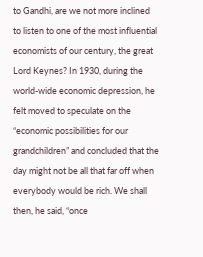to Gandhi, are we not more inclined to listen to one of the most influential economists of our century, the great Lord Keynes? In 1930, during the world-wide economic depression, he felt moved to speculate on the “economic possibilities for our grandchildren” and concluded that the day might not be all that far off when everybody would be rich. We shall then, he said, “once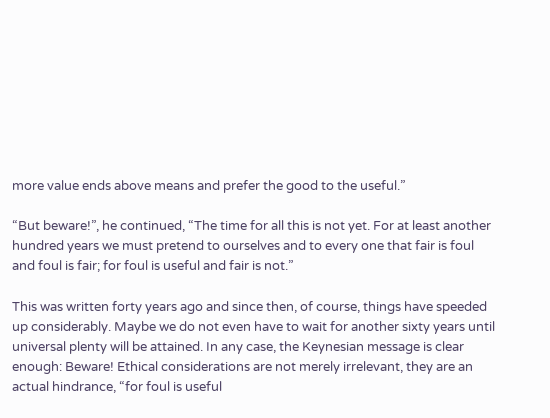more value ends above means and prefer the good to the useful.”

“But beware!”, he continued, “The time for all this is not yet. For at least another hundred years we must pretend to ourselves and to every one that fair is foul and foul is fair; for foul is useful and fair is not.”

This was written forty years ago and since then, of course, things have speeded up considerably. Maybe we do not even have to wait for another sixty years until universal plenty will be attained. In any case, the Keynesian message is clear enough: Beware! Ethical considerations are not merely irrelevant, they are an actual hindrance, “for foul is useful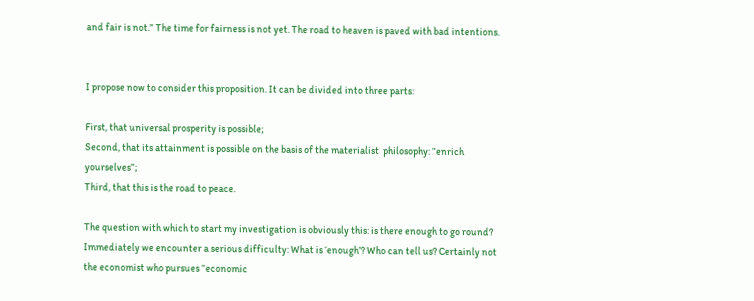and fair is not.” The time for fairness is not yet. The road to heaven is paved with bad intentions.


I propose now to consider this proposition. It can be divided into three parts:

First, that universal prosperity is possible;
Second, that its attainment is possible on the basis of the materialist  philosophy: “enrich yourselves”;
Third, that this is the road to peace.

The question with which to start my investigation is obviously this: is there enough to go round? Immediately we encounter a serious difficulty: What is ‘enough’? Who can tell us? Certainly not the economist who pursues “economic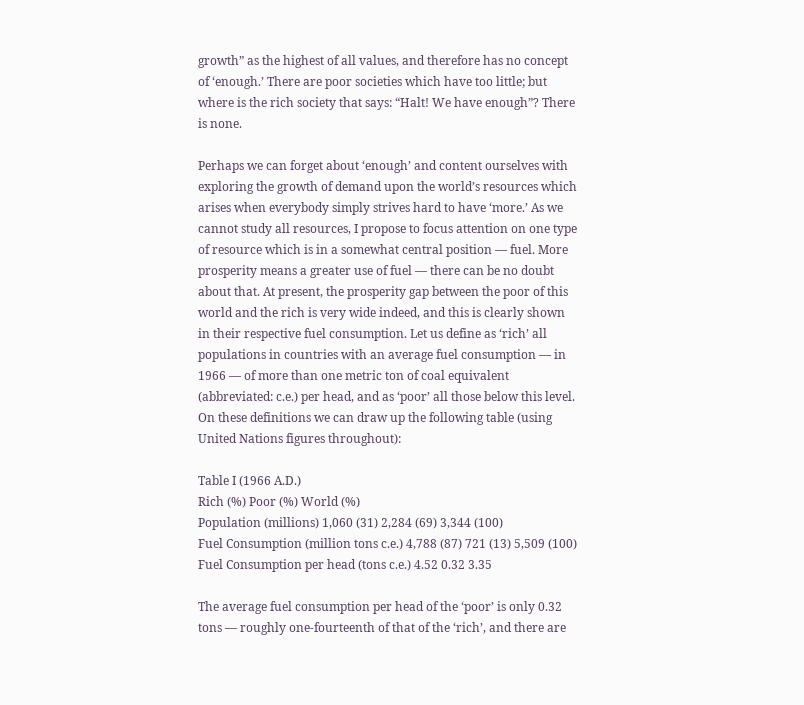growth” as the highest of all values, and therefore has no concept of ‘enough.’ There are poor societies which have too little; but where is the rich society that says: “Halt! We have enough”? There is none.

Perhaps we can forget about ‘enough’ and content ourselves with exploring the growth of demand upon the world’s resources which arises when everybody simply strives hard to have ‘more.’ As we cannot study all resources, I propose to focus attention on one type of resource which is in a somewhat central position — fuel. More prosperity means a greater use of fuel — there can be no doubt about that. At present, the prosperity gap between the poor of this world and the rich is very wide indeed, and this is clearly shown in their respective fuel consumption. Let us define as ‘rich’ all populations in countries with an average fuel consumption — in 1966 — of more than one metric ton of coal equivalent (abbreviated: c.e.) per head, and as ‘poor’ all those below this level. On these definitions we can draw up the following table (using United Nations figures throughout):

Table I (1966 A.D.)
Rich (%) Poor (%) World (%)
Population (millions) 1,060 (31) 2,284 (69) 3,344 (100)
Fuel Consumption (million tons c.e.) 4,788 (87) 721 (13) 5,509 (100)
Fuel Consumption per head (tons c.e.) 4.52 0.32 3.35

The average fuel consumption per head of the ‘poor’ is only 0.32 tons — roughly one-fourteenth of that of the ‘rich’, and there are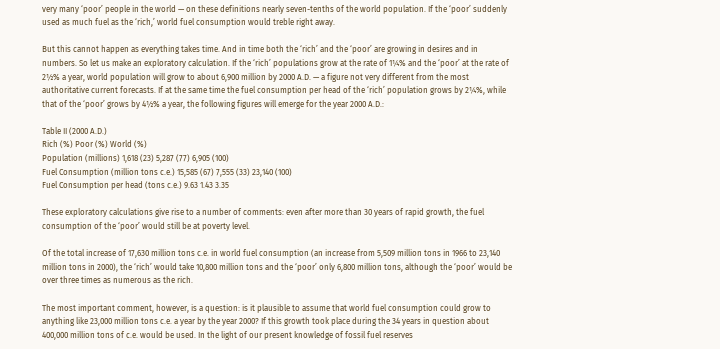very many ‘poor’ people in the world — on these definitions nearly seven-tenths of the world population. If the ‘poor’ suddenly used as much fuel as the ‘rich,’ world fuel consumption would treble right away.

But this cannot happen as everything takes time. And in time both the ‘rich’ and the ‘poor’ are growing in desires and in numbers. So let us make an exploratory calculation. If the ‘rich’ populations grow at the rate of 1¼% and the ‘poor’ at the rate of 2½% a year, world population will grow to about 6,900 million by 2000 A.D. — a figure not very different from the most authoritative current forecasts. If at the same time the fuel consumption per head of the ‘rich’ population grows by 2¼%, while that of the ‘poor’ grows by 4½% a year, the following figures will emerge for the year 2000 A.D.:

Table II (2000 A.D.)
Rich (%) Poor (%) World (%)
Population (millions) 1,618 (23) 5,287 (77) 6,905 (100)
Fuel Consumption (million tons c.e.) 15,585 (67) 7,555 (33) 23,140 (100)
Fuel Consumption per head (tons c.e.) 9.63 1.43 3.35

These exploratory calculations give rise to a number of comments: even after more than 30 years of rapid growth, the fuel consumption of the ‘poor’ would still be at poverty level.

Of the total increase of 17,630 million tons c.e. in world fuel consumption (an increase from 5,509 million tons in 1966 to 23,140 million tons in 2000), the ‘rich’ would take 10,800 million tons and the ‘poor’ only 6,800 million tons, although the ‘poor’ would be over three times as numerous as the rich.

The most important comment, however, is a question: is it plausible to assume that world fuel consumption could grow to anything like 23,000 million tons c.e. a year by the year 2000? If this growth took place during the 34 years in question about 400,000 million tons of c.e. would be used. In the light of our present knowledge of fossil fuel reserves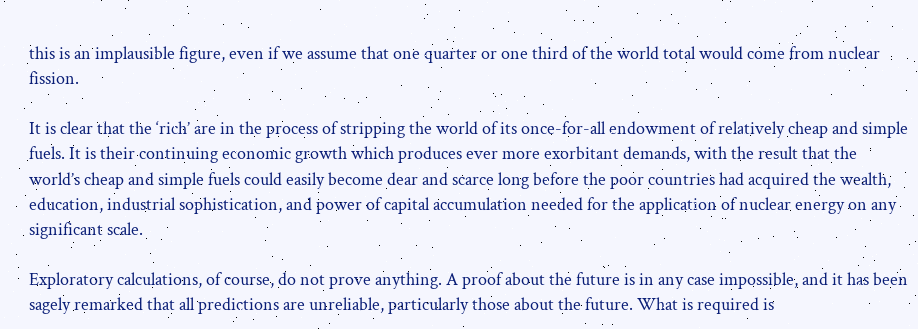this is an implausible figure, even if we assume that one quarter or one third of the world total would come from nuclear fission.

It is clear that the ‘rich’ are in the process of stripping the world of its once-for-all endowment of relatively cheap and simple fuels. It is their continuing economic growth which produces ever more exorbitant demands, with the result that the world’s cheap and simple fuels could easily become dear and scarce long before the poor countries had acquired the wealth, education, industrial sophistication, and power of capital accumulation needed for the application of nuclear energy on any significant scale.

Exploratory calculations, of course, do not prove anything. A proof about the future is in any case impossible, and it has been sagely remarked that all predictions are unreliable, particularly those about the future. What is required is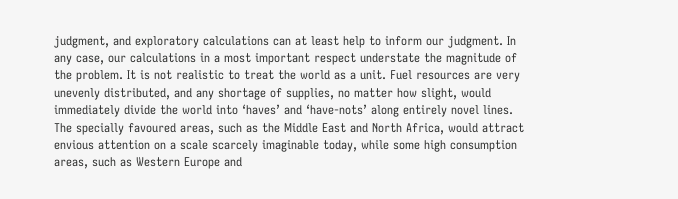judgment, and exploratory calculations can at least help to inform our judgment. In any case, our calculations in a most important respect understate the magnitude of the problem. It is not realistic to treat the world as a unit. Fuel resources are very unevenly distributed, and any shortage of supplies, no matter how slight, would immediately divide the world into ‘haves’ and ‘have-nots’ along entirely novel lines. The specially favoured areas, such as the Middle East and North Africa, would attract envious attention on a scale scarcely imaginable today, while some high consumption areas, such as Western Europe and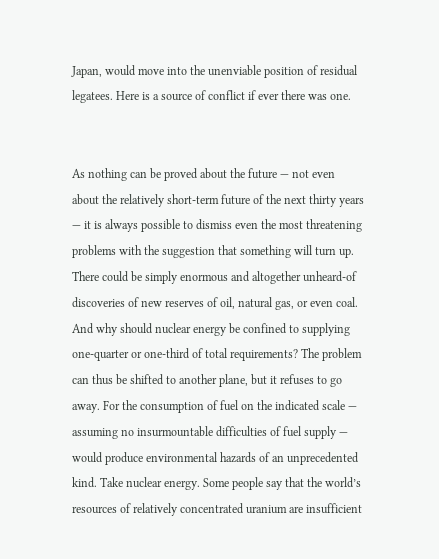Japan, would move into the unenviable position of residual legatees. Here is a source of conflict if ever there was one.


As nothing can be proved about the future — not even about the relatively short-term future of the next thirty years — it is always possible to dismiss even the most threatening problems with the suggestion that something will turn up. There could be simply enormous and altogether unheard-of discoveries of new reserves of oil, natural gas, or even coal. And why should nuclear energy be confined to supplying one-quarter or one-third of total requirements? The problem can thus be shifted to another plane, but it refuses to go away. For the consumption of fuel on the indicated scale — assuming no insurmountable difficulties of fuel supply — would produce environmental hazards of an unprecedented kind. Take nuclear energy. Some people say that the world’s resources of relatively concentrated uranium are insufficient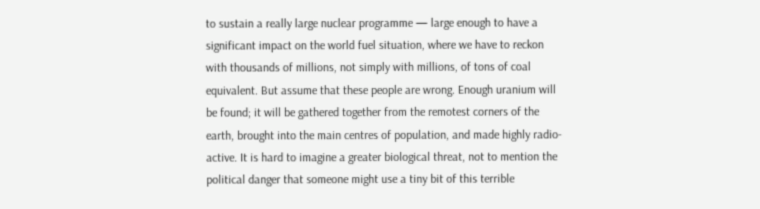to sustain a really large nuclear programme — large enough to have a significant impact on the world fuel situation, where we have to reckon with thousands of millions, not simply with millions, of tons of coal equivalent. But assume that these people are wrong. Enough uranium will be found; it will be gathered together from the remotest corners of the earth, brought into the main centres of population, and made highly radio-active. It is hard to imagine a greater biological threat, not to mention the political danger that someone might use a tiny bit of this terrible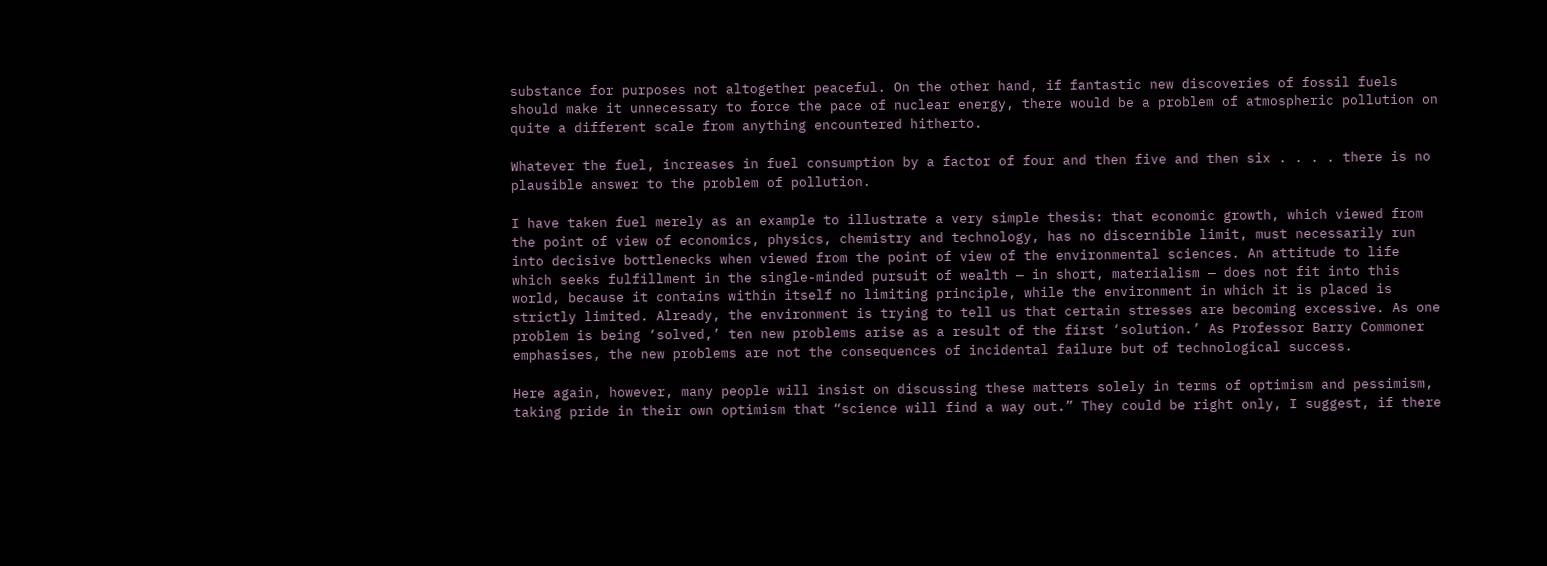substance for purposes not altogether peaceful. On the other hand, if fantastic new discoveries of fossil fuels should make it unnecessary to force the pace of nuclear energy, there would be a problem of atmospheric pollution on quite a different scale from anything encountered hitherto.

Whatever the fuel, increases in fuel consumption by a factor of four and then five and then six . . . . there is no plausible answer to the problem of pollution.

I have taken fuel merely as an example to illustrate a very simple thesis: that economic growth, which viewed from the point of view of economics, physics, chemistry and technology, has no discernible limit, must necessarily run into decisive bottlenecks when viewed from the point of view of the environmental sciences. An attitude to life which seeks fulfillment in the single-minded pursuit of wealth — in short, materialism — does not fit into this world, because it contains within itself no limiting principle, while the environment in which it is placed is strictly limited. Already, the environment is trying to tell us that certain stresses are becoming excessive. As one problem is being ‘solved,’ ten new problems arise as a result of the first ‘solution.’ As Professor Barry Commoner emphasises, the new problems are not the consequences of incidental failure but of technological success.

Here again, however, many people will insist on discussing these matters solely in terms of optimism and pessimism, taking pride in their own optimism that “science will find a way out.” They could be right only, I suggest, if there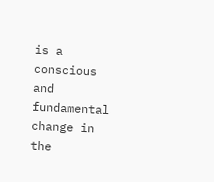is a conscious and fundamental change in the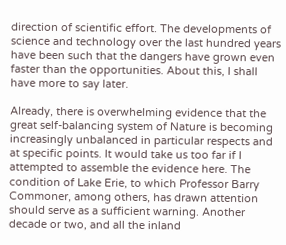direction of scientific effort. The developments of science and technology over the last hundred years have been such that the dangers have grown even faster than the opportunities. About this, I shall have more to say later.

Already, there is overwhelming evidence that the great self-balancing system of Nature is becoming increasingly unbalanced in particular respects and at specific points. It would take us too far if I attempted to assemble the evidence here. The condition of Lake Erie, to which Professor Barry Commoner, among others, has drawn attention should serve as a sufficient warning. Another decade or two, and all the inland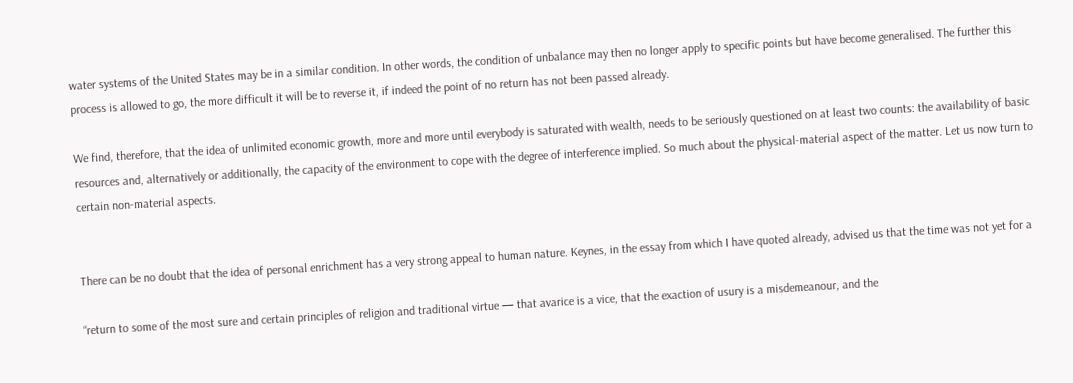water systems of the United States may be in a similar condition. In other words, the condition of unbalance may then no longer apply to specific points but have become generalised. The further this process is allowed to go, the more difficult it will be to reverse it, if indeed the point of no return has not been passed already.

We find, therefore, that the idea of unlimited economic growth, more and more until everybody is saturated with wealth, needs to be seriously questioned on at least two counts: the availability of basic resources and, alternatively or additionally, the capacity of the environment to cope with the degree of interference implied. So much about the physical-material aspect of the matter. Let us now turn to certain non-material aspects.


There can be no doubt that the idea of personal enrichment has a very strong appeal to human nature. Keynes, in the essay from which I have quoted already, advised us that the time was not yet for a

“return to some of the most sure and certain principles of religion and traditional virtue — that avarice is a vice, that the exaction of usury is a misdemeanour, and the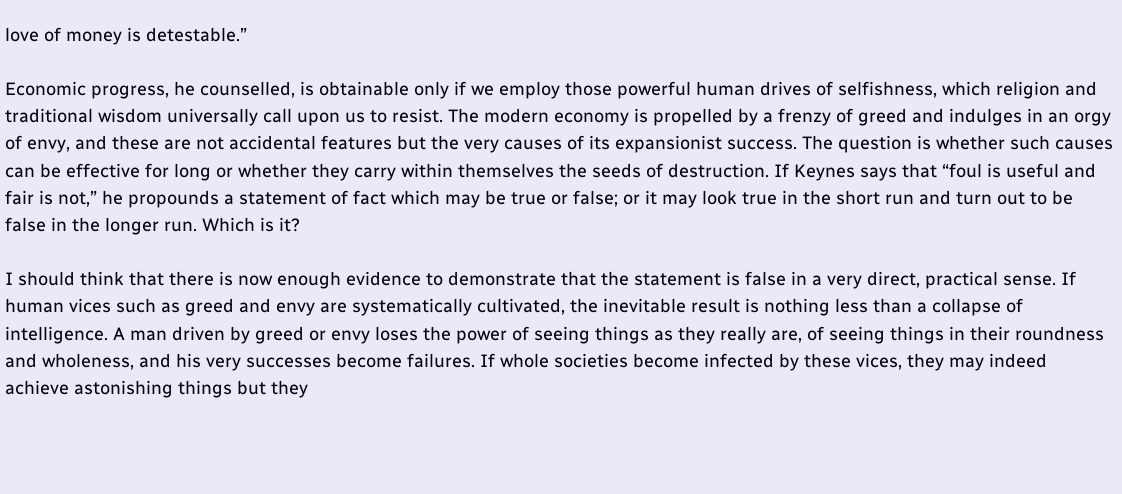love of money is detestable.”

Economic progress, he counselled, is obtainable only if we employ those powerful human drives of selfishness, which religion and traditional wisdom universally call upon us to resist. The modern economy is propelled by a frenzy of greed and indulges in an orgy of envy, and these are not accidental features but the very causes of its expansionist success. The question is whether such causes can be effective for long or whether they carry within themselves the seeds of destruction. If Keynes says that “foul is useful and fair is not,” he propounds a statement of fact which may be true or false; or it may look true in the short run and turn out to be false in the longer run. Which is it?

I should think that there is now enough evidence to demonstrate that the statement is false in a very direct, practical sense. If human vices such as greed and envy are systematically cultivated, the inevitable result is nothing less than a collapse of intelligence. A man driven by greed or envy loses the power of seeing things as they really are, of seeing things in their roundness and wholeness, and his very successes become failures. If whole societies become infected by these vices, they may indeed achieve astonishing things but they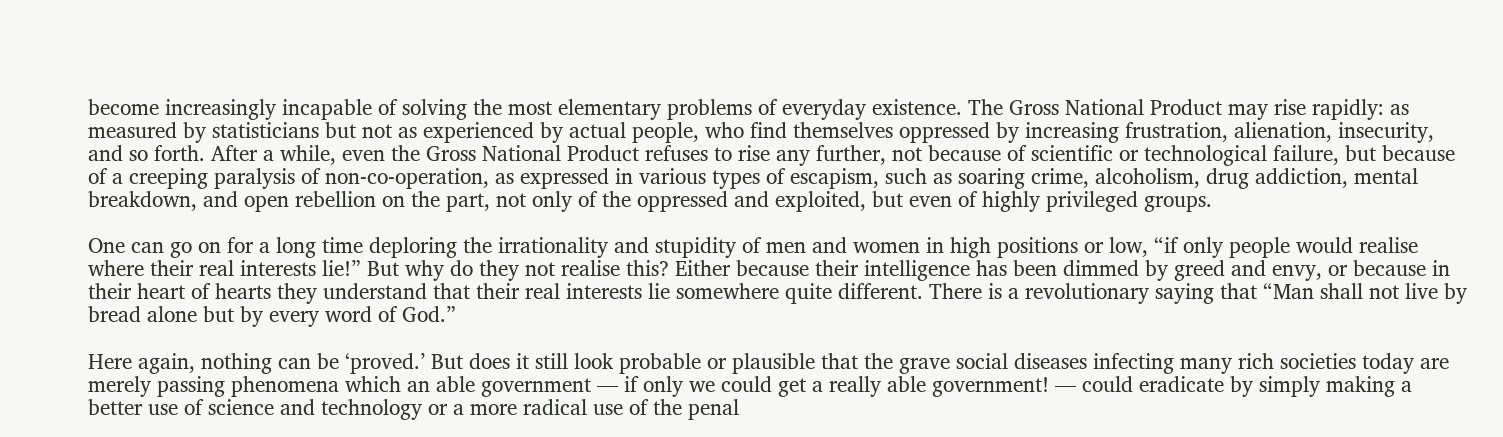become increasingly incapable of solving the most elementary problems of everyday existence. The Gross National Product may rise rapidly: as measured by statisticians but not as experienced by actual people, who find themselves oppressed by increasing frustration, alienation, insecurity, and so forth. After a while, even the Gross National Product refuses to rise any further, not because of scientific or technological failure, but because of a creeping paralysis of non-co-operation, as expressed in various types of escapism, such as soaring crime, alcoholism, drug addiction, mental breakdown, and open rebellion on the part, not only of the oppressed and exploited, but even of highly privileged groups.

One can go on for a long time deploring the irrationality and stupidity of men and women in high positions or low, “if only people would realise where their real interests lie!” But why do they not realise this? Either because their intelligence has been dimmed by greed and envy, or because in their heart of hearts they understand that their real interests lie somewhere quite different. There is a revolutionary saying that “Man shall not live by bread alone but by every word of God.”

Here again, nothing can be ‘proved.’ But does it still look probable or plausible that the grave social diseases infecting many rich societies today are merely passing phenomena which an able government — if only we could get a really able government! — could eradicate by simply making a better use of science and technology or a more radical use of the penal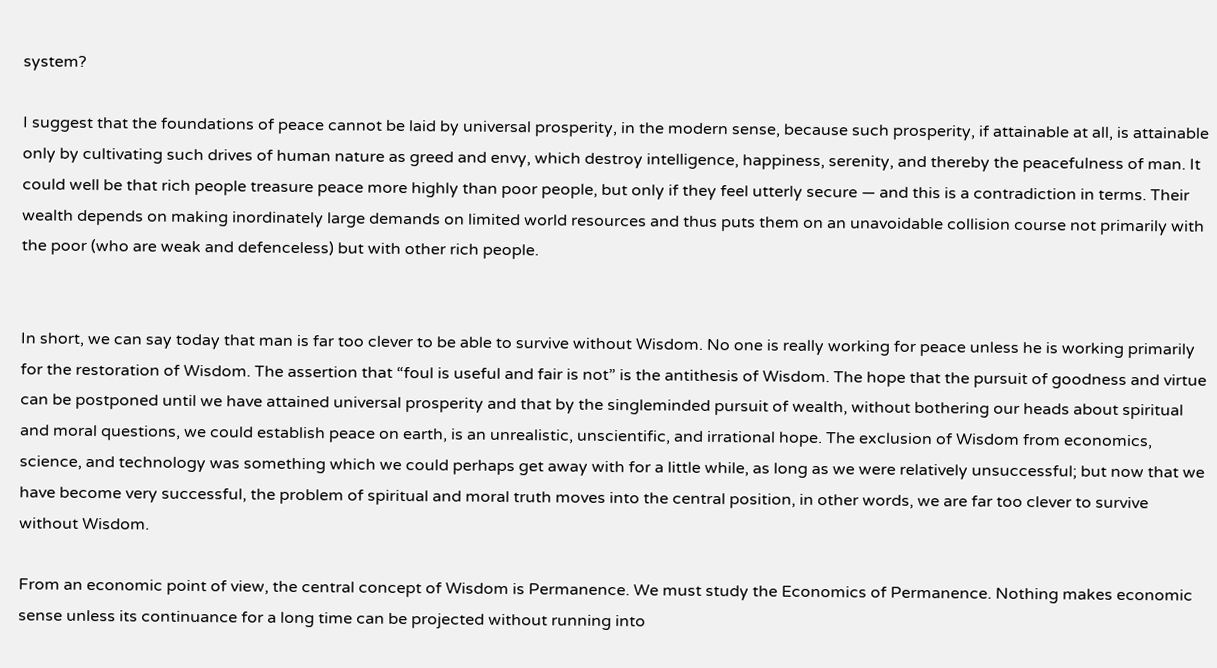system?

I suggest that the foundations of peace cannot be laid by universal prosperity, in the modern sense, because such prosperity, if attainable at all, is attainable only by cultivating such drives of human nature as greed and envy, which destroy intelligence, happiness, serenity, and thereby the peacefulness of man. It could well be that rich people treasure peace more highly than poor people, but only if they feel utterly secure — and this is a contradiction in terms. Their wealth depends on making inordinately large demands on limited world resources and thus puts them on an unavoidable collision course not primarily with the poor (who are weak and defenceless) but with other rich people.


In short, we can say today that man is far too clever to be able to survive without Wisdom. No one is really working for peace unless he is working primarily for the restoration of Wisdom. The assertion that “foul is useful and fair is not” is the antithesis of Wisdom. The hope that the pursuit of goodness and virtue can be postponed until we have attained universal prosperity and that by the singleminded pursuit of wealth, without bothering our heads about spiritual and moral questions, we could establish peace on earth, is an unrealistic, unscientific, and irrational hope. The exclusion of Wisdom from economics, science, and technology was something which we could perhaps get away with for a little while, as long as we were relatively unsuccessful; but now that we have become very successful, the problem of spiritual and moral truth moves into the central position, in other words, we are far too clever to survive without Wisdom.

From an economic point of view, the central concept of Wisdom is Permanence. We must study the Economics of Permanence. Nothing makes economic sense unless its continuance for a long time can be projected without running into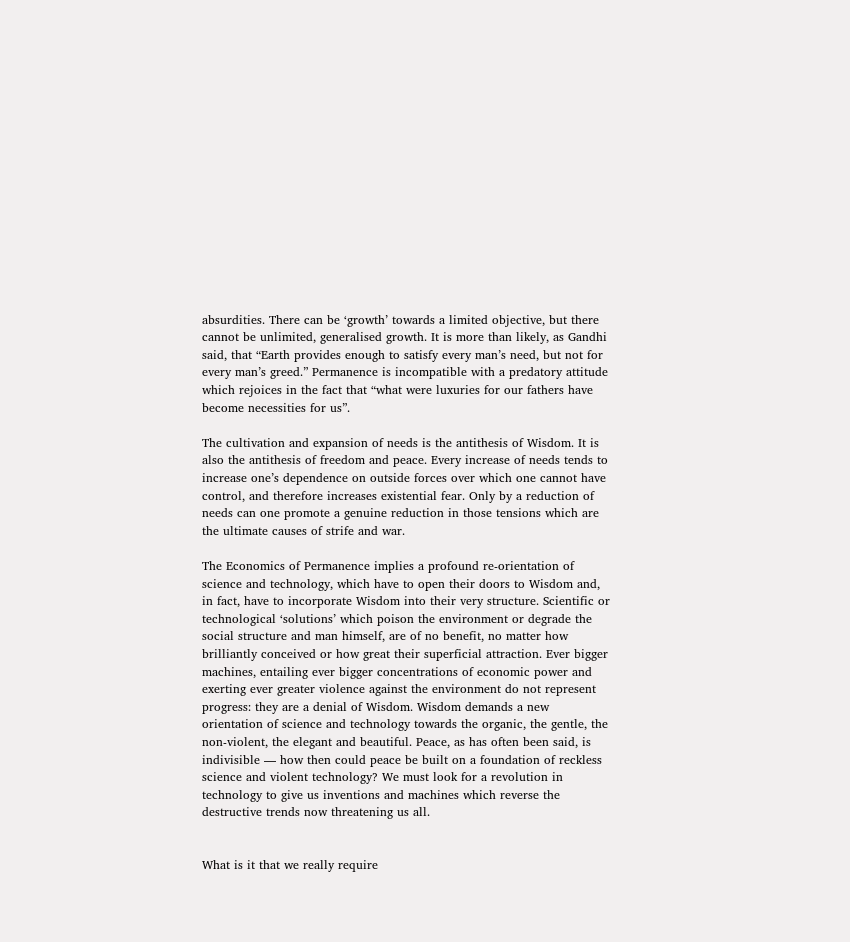absurdities. There can be ‘growth’ towards a limited objective, but there cannot be unlimited, generalised growth. It is more than likely, as Gandhi said, that “Earth provides enough to satisfy every man’s need, but not for every man’s greed.” Permanence is incompatible with a predatory attitude which rejoices in the fact that “what were luxuries for our fathers have become necessities for us”.

The cultivation and expansion of needs is the antithesis of Wisdom. It is also the antithesis of freedom and peace. Every increase of needs tends to increase one’s dependence on outside forces over which one cannot have control, and therefore increases existential fear. Only by a reduction of needs can one promote a genuine reduction in those tensions which are the ultimate causes of strife and war.

The Economics of Permanence implies a profound re-orientation of science and technology, which have to open their doors to Wisdom and, in fact, have to incorporate Wisdom into their very structure. Scientific or technological ‘solutions’ which poison the environment or degrade the social structure and man himself, are of no benefit, no matter how brilliantly conceived or how great their superficial attraction. Ever bigger machines, entailing ever bigger concentrations of economic power and exerting ever greater violence against the environment do not represent progress: they are a denial of Wisdom. Wisdom demands a new orientation of science and technology towards the organic, the gentle, the non-violent, the elegant and beautiful. Peace, as has often been said, is indivisible — how then could peace be built on a foundation of reckless science and violent technology? We must look for a revolution in technology to give us inventions and machines which reverse the destructive trends now threatening us all.


What is it that we really require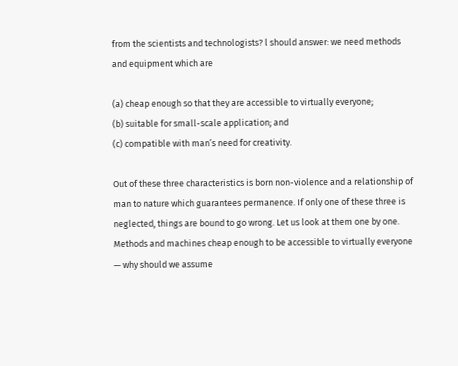from the scientists and technologists? l should answer: we need methods and equipment which are

(a) cheap enough so that they are accessible to virtually everyone;
(b) suitable for small-scale application; and
(c) compatible with man’s need for creativity.

Out of these three characteristics is born non-violence and a relationship of man to nature which guarantees permanence. If only one of these three is neglected, things are bound to go wrong. Let us look at them one by one. Methods and machines cheap enough to be accessible to virtually everyone — why should we assume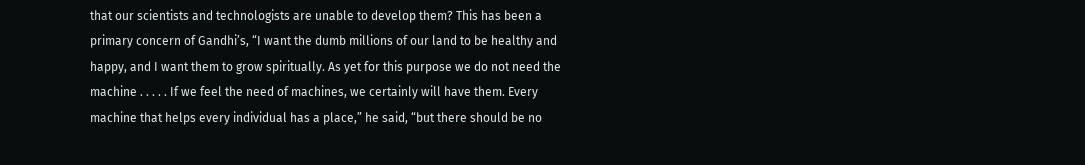that our scientists and technologists are unable to develop them? This has been a primary concern of Gandhi’s, “I want the dumb millions of our land to be healthy and happy, and I want them to grow spiritually. As yet for this purpose we do not need the machine . . . . . If we feel the need of machines, we certainly will have them. Every machine that helps every individual has a place,” he said, “but there should be no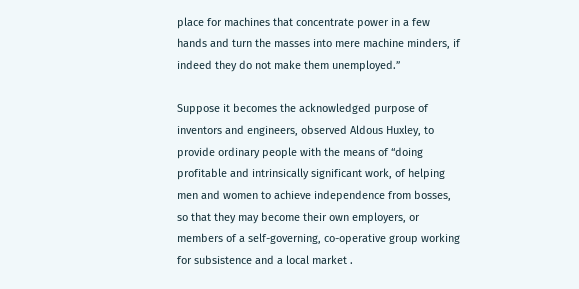place for machines that concentrate power in a few hands and turn the masses into mere machine minders, if indeed they do not make them unemployed.”

Suppose it becomes the acknowledged purpose of inventors and engineers, observed Aldous Huxley, to provide ordinary people with the means of “doing profitable and intrinsically significant work, of helping men and women to achieve independence from bosses, so that they may become their own employers, or members of a self-governing, co-operative group working for subsistence and a local market .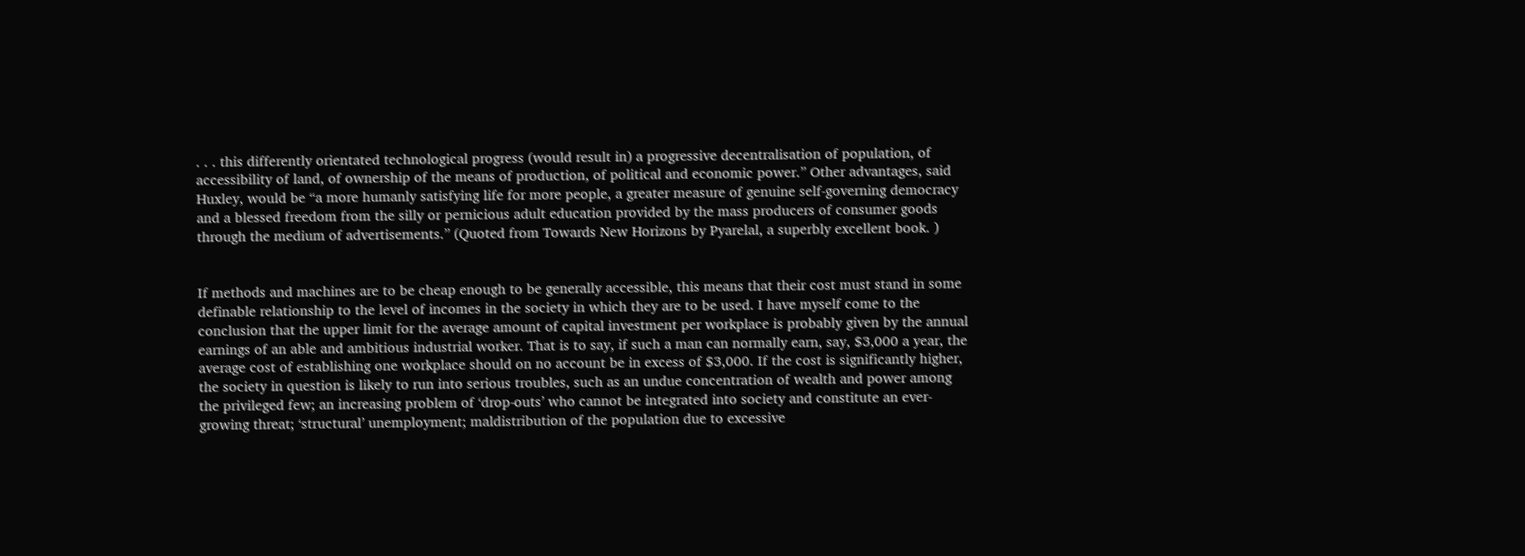. . . this differently orientated technological progress (would result in) a progressive decentralisation of population, of accessibility of land, of ownership of the means of production, of political and economic power.” Other advantages, said Huxley, would be “a more humanly satisfying life for more people, a greater measure of genuine self-governing democracy and a blessed freedom from the silly or pernicious adult education provided by the mass producers of consumer goods through the medium of advertisements.” (Quoted from Towards New Horizons by Pyarelal, a superbly excellent book. )


If methods and machines are to be cheap enough to be generally accessible, this means that their cost must stand in some definable relationship to the level of incomes in the society in which they are to be used. I have myself come to the conclusion that the upper limit for the average amount of capital investment per workplace is probably given by the annual earnings of an able and ambitious industrial worker. That is to say, if such a man can normally earn, say, $3,000 a year, the average cost of establishing one workplace should on no account be in excess of $3,000. If the cost is significantly higher, the society in question is likely to run into serious troubles, such as an undue concentration of wealth and power among the privileged few; an increasing problem of ‘drop-outs’ who cannot be integrated into society and constitute an ever-growing threat; ‘structural’ unemployment; maldistribution of the population due to excessive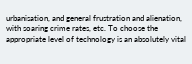urbanisation, and general frustration and alienation, with soaring crime rates, etc. To choose the appropriate level of technology is an absolutely vital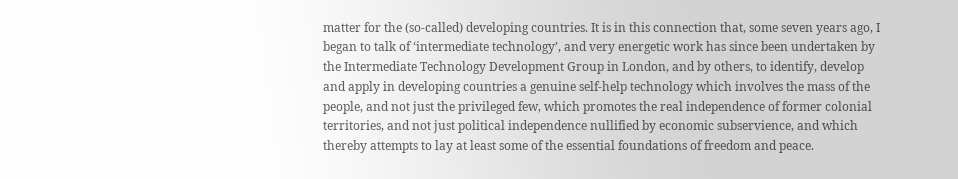matter for the (so-called) developing countries. It is in this connection that, some seven years ago, I began to talk of ‘intermediate technology’, and very energetic work has since been undertaken by the Intermediate Technology Development Group in London, and by others, to identify, develop and apply in developing countries a genuine self-help technology which involves the mass of the people, and not just the privileged few, which promotes the real independence of former colonial territories, and not just political independence nullified by economic subservience, and which thereby attempts to lay at least some of the essential foundations of freedom and peace.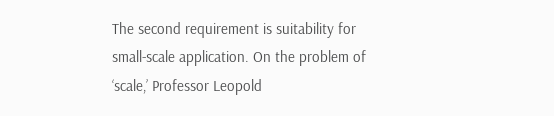The second requirement is suitability for small-scale application. On the problem of ‘scale,’ Professor Leopold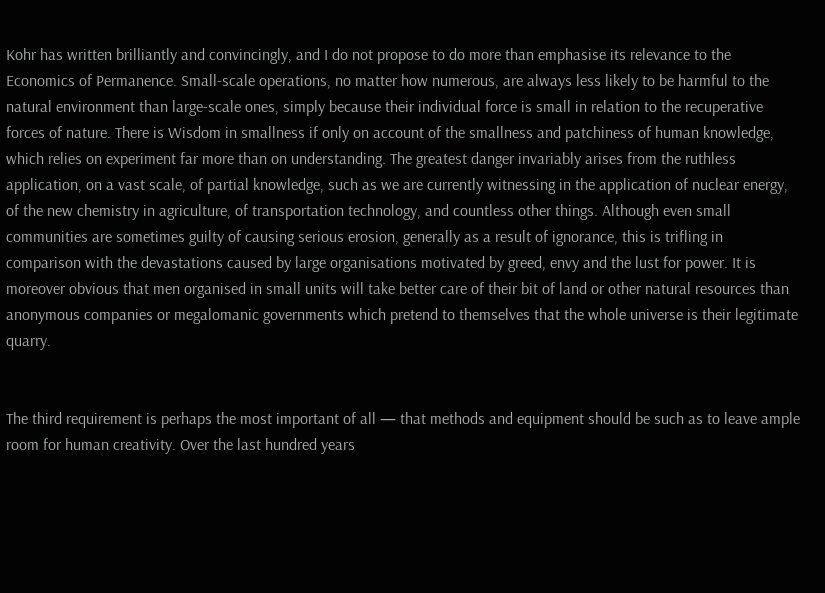Kohr has written brilliantly and convincingly, and I do not propose to do more than emphasise its relevance to the Economics of Permanence. Small-scale operations, no matter how numerous, are always less likely to be harmful to the natural environment than large-scale ones, simply because their individual force is small in relation to the recuperative forces of nature. There is Wisdom in smallness if only on account of the smallness and patchiness of human knowledge, which relies on experiment far more than on understanding. The greatest danger invariably arises from the ruthless application, on a vast scale, of partial knowledge, such as we are currently witnessing in the application of nuclear energy, of the new chemistry in agriculture, of transportation technology, and countless other things. Although even small communities are sometimes guilty of causing serious erosion, generally as a result of ignorance, this is trifling in comparison with the devastations caused by large organisations motivated by greed, envy and the lust for power. It is moreover obvious that men organised in small units will take better care of their bit of land or other natural resources than anonymous companies or megalomanic governments which pretend to themselves that the whole universe is their legitimate quarry.


The third requirement is perhaps the most important of all — that methods and equipment should be such as to leave ample room for human creativity. Over the last hundred years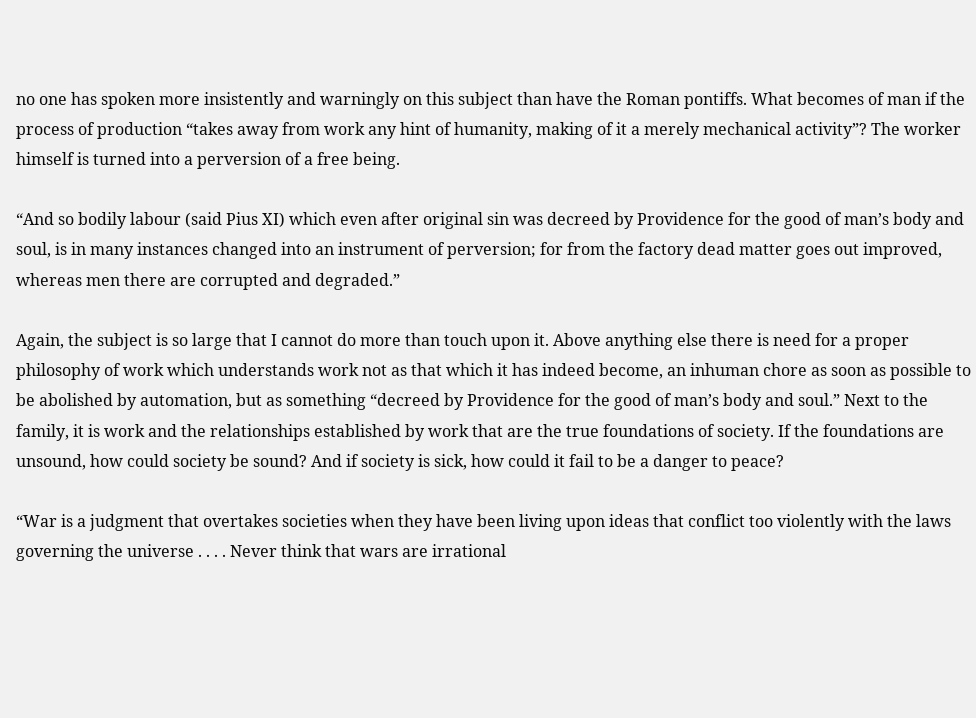no one has spoken more insistently and warningly on this subject than have the Roman pontiffs. What becomes of man if the process of production “takes away from work any hint of humanity, making of it a merely mechanical activity”? The worker himself is turned into a perversion of a free being.

“And so bodily labour (said Pius XI) which even after original sin was decreed by Providence for the good of man’s body and soul, is in many instances changed into an instrument of perversion; for from the factory dead matter goes out improved, whereas men there are corrupted and degraded.”

Again, the subject is so large that I cannot do more than touch upon it. Above anything else there is need for a proper philosophy of work which understands work not as that which it has indeed become, an inhuman chore as soon as possible to be abolished by automation, but as something “decreed by Providence for the good of man’s body and soul.” Next to the family, it is work and the relationships established by work that are the true foundations of society. If the foundations are unsound, how could society be sound? And if society is sick, how could it fail to be a danger to peace?

“War is a judgment that overtakes societies when they have been living upon ideas that conflict too violently with the laws governing the universe . . . . Never think that wars are irrational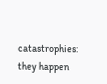catastrophies: they happen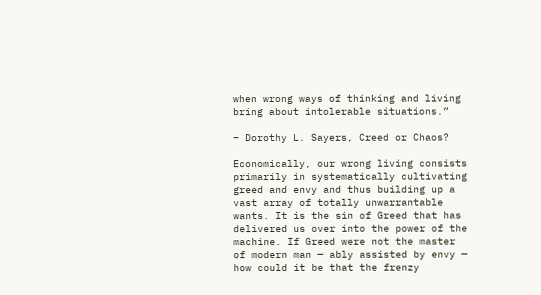when wrong ways of thinking and living bring about intolerable situations.”

– Dorothy L. Sayers, Creed or Chaos?

Economically, our wrong living consists primarily in systematically cultivating greed and envy and thus building up a vast array of totally unwarrantable wants. It is the sin of Greed that has delivered us over into the power of the machine. If Greed were not the master of modern man — ably assisted by envy — how could it be that the frenzy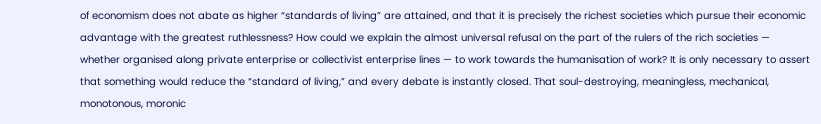of economism does not abate as higher “standards of living” are attained, and that it is precisely the richest societies which pursue their economic advantage with the greatest ruthlessness? How could we explain the almost universal refusal on the part of the rulers of the rich societies — whether organised along private enterprise or collectivist enterprise lines — to work towards the humanisation of work? It is only necessary to assert that something would reduce the “standard of living,” and every debate is instantly closed. That soul-destroying, meaningless, mechanical, monotonous, moronic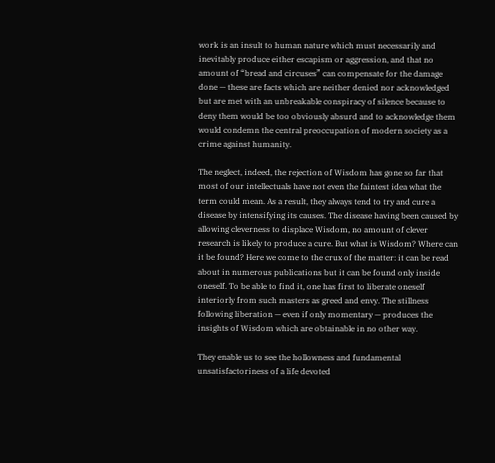work is an insult to human nature which must necessarily and inevitably produce either escapism or aggression, and that no amount of “bread and circuses” can compensate for the damage done — these are facts which are neither denied nor acknowledged but are met with an unbreakable conspiracy of silence because to deny them would be too obviously absurd and to acknowledge them would condemn the central preoccupation of modern society as a crime against humanity.

The neglect, indeed, the rejection of Wisdom has gone so far that most of our intellectuals have not even the faintest idea what the term could mean. As a result, they always tend to try and cure a disease by intensifying its causes. The disease having been caused by allowing cleverness to displace Wisdom, no amount of clever research is likely to produce a cure. But what is Wisdom? Where can it be found? Here we come to the crux of the matter: it can be read about in numerous publications but it can be found only inside oneself. To be able to find it, one has first to liberate oneself interiorly from such masters as greed and envy. The stillness following liberation — even if only momentary — produces the insights of Wisdom which are obtainable in no other way.

They enable us to see the hollowness and fundamental unsatisfactoriness of a life devoted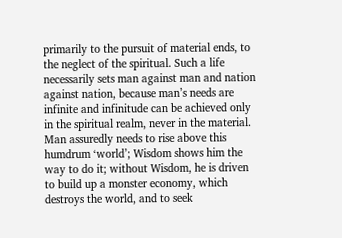primarily to the pursuit of material ends, to the neglect of the spiritual. Such a life necessarily sets man against man and nation against nation, because man’s needs are infinite and infinitude can be achieved only in the spiritual realm, never in the material. Man assuredly needs to rise above this humdrum ‘world’; Wisdom shows him the way to do it; without Wisdom, he is driven to build up a monster economy, which destroys the world, and to seek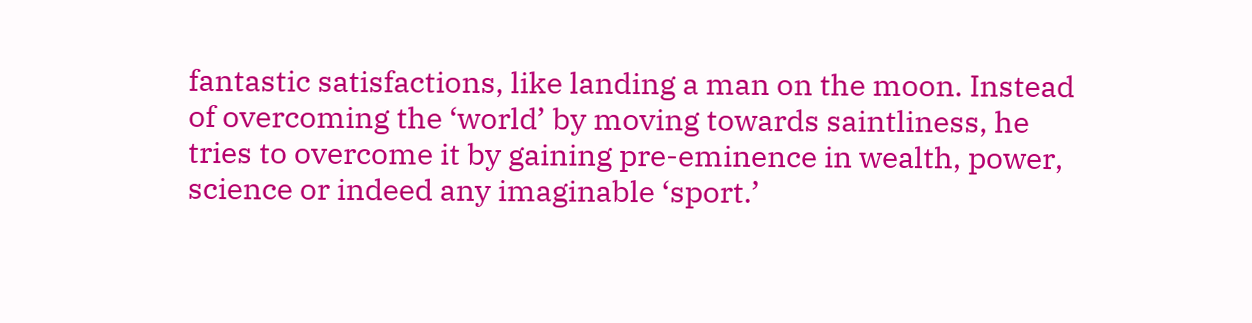fantastic satisfactions, like landing a man on the moon. Instead of overcoming the ‘world’ by moving towards saintliness, he tries to overcome it by gaining pre-eminence in wealth, power, science or indeed any imaginable ‘sport.’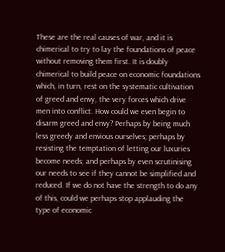These are the real causes of war, and it is chimerical to try to lay the foundations of peace without removing them first. It is doubly chimerical to build peace on economic foundations which, in turn, rest on the systematic cultivation of greed and envy, the very forces which drive men into conflict. How could we even begin to disarm greed and envy? Perhaps by being much less greedy and envious ourselves; perhaps by resisting the temptation of letting our luxuries become needs; and perhaps by even scrutinising our needs to see if they cannot be simplified and reduced. If we do not have the strength to do any of this, could we perhaps stop applauding the type of economic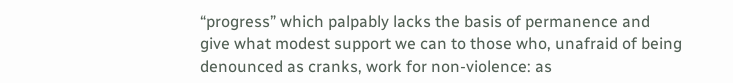“progress” which palpably lacks the basis of permanence and give what modest support we can to those who, unafraid of being denounced as cranks, work for non-violence: as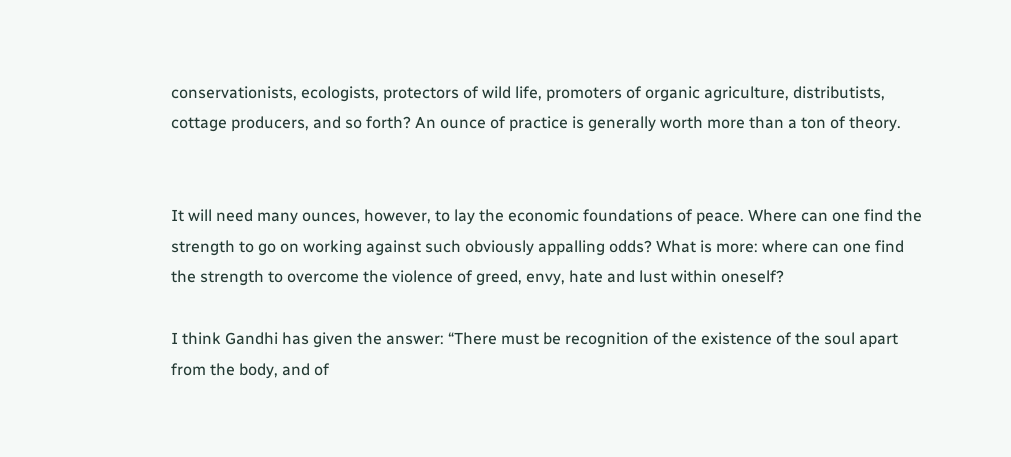conservationists, ecologists, protectors of wild life, promoters of organic agriculture, distributists, cottage producers, and so forth? An ounce of practice is generally worth more than a ton of theory.


It will need many ounces, however, to lay the economic foundations of peace. Where can one find the strength to go on working against such obviously appalling odds? What is more: where can one find the strength to overcome the violence of greed, envy, hate and lust within oneself?

I think Gandhi has given the answer: “There must be recognition of the existence of the soul apart from the body, and of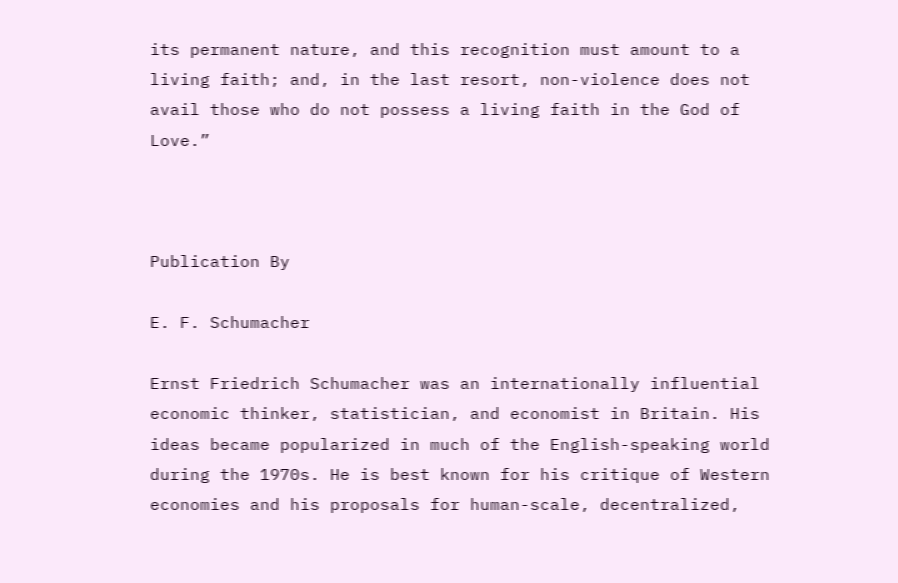its permanent nature, and this recognition must amount to a living faith; and, in the last resort, non-violence does not avail those who do not possess a living faith in the God of Love.”



Publication By

E. F. Schumacher

Ernst Friedrich Schumacher was an internationally influential economic thinker, statistician, and economist in Britain. His ideas became popularized in much of the English-speaking world during the 1970s. He is best known for his critique of Western economies and his proposals for human-scale, decentralized,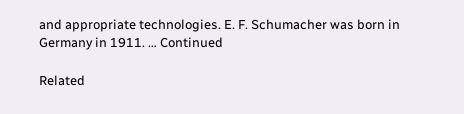and appropriate technologies. E. F. Schumacher was born in Germany in 1911. … Continued

Related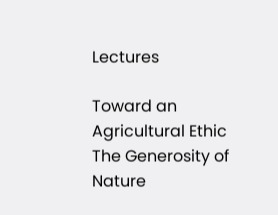Lectures

Toward an Agricultural Ethic
The Generosity of Nature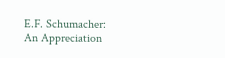E.F. Schumacher: An Appreciation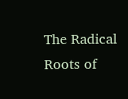The Radical Roots of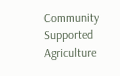Community Supported Agriculture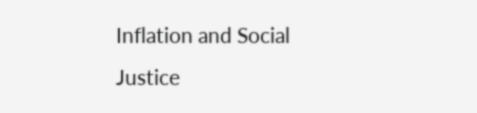Inflation and Social Justice